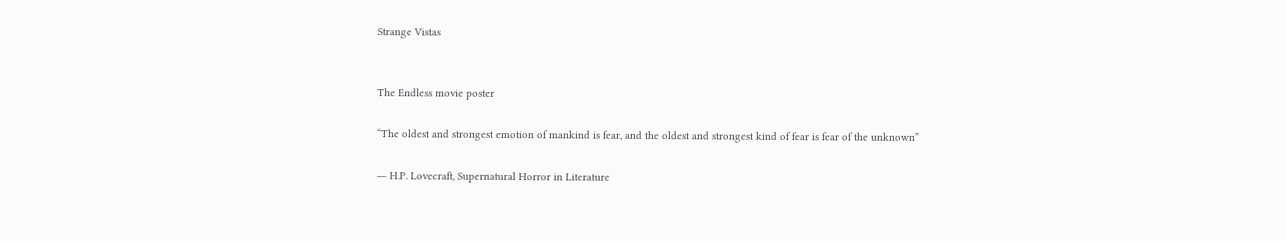Strange Vistas


The Endless movie poster

“The oldest and strongest emotion of mankind is fear, and the oldest and strongest kind of fear is fear of the unknown”

― H.P. Lovecraft, Supernatural Horror in Literature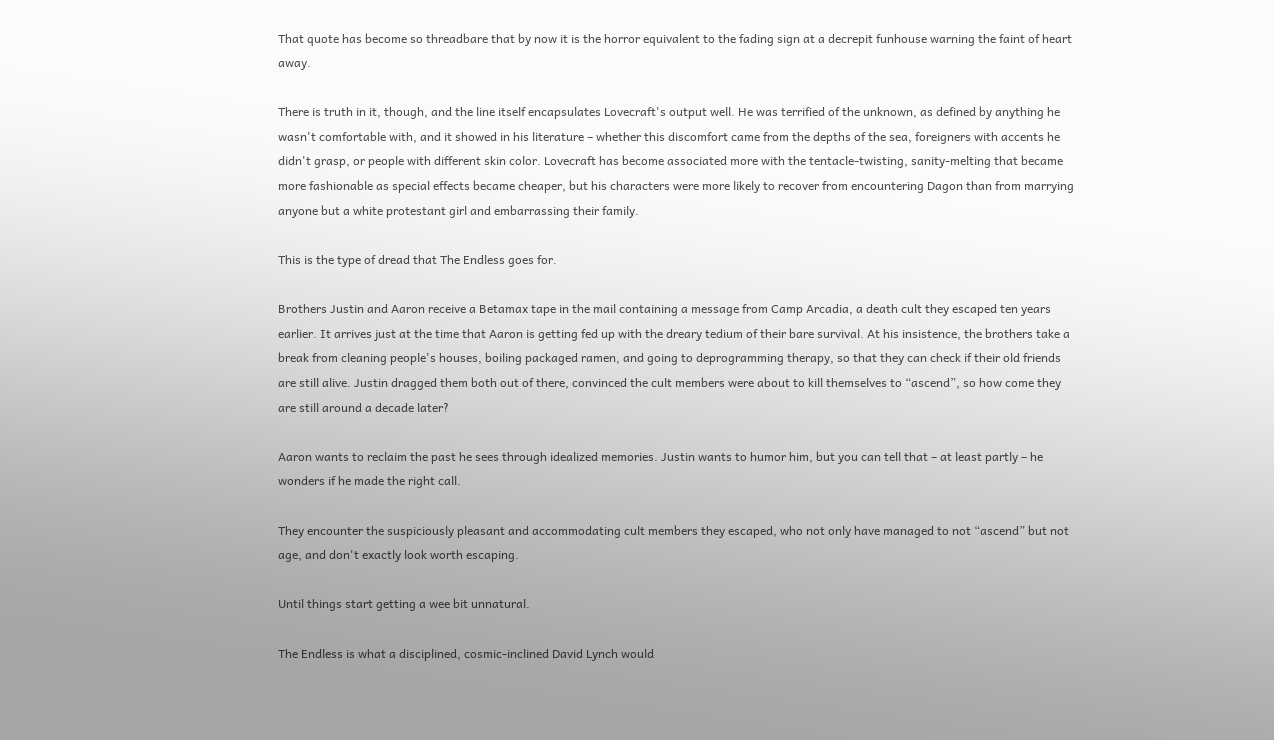That quote has become so threadbare that by now it is the horror equivalent to the fading sign at a decrepit funhouse warning the faint of heart away.

There is truth in it, though, and the line itself encapsulates Lovecraft's output well. He was terrified of the unknown, as defined by anything he wasn't comfortable with, and it showed in his literature – whether this discomfort came from the depths of the sea, foreigners with accents he didn't grasp, or people with different skin color. Lovecraft has become associated more with the tentacle-twisting, sanity-melting that became more fashionable as special effects became cheaper, but his characters were more likely to recover from encountering Dagon than from marrying anyone but a white protestant girl and embarrassing their family.

This is the type of dread that The Endless goes for.

Brothers Justin and Aaron receive a Betamax tape in the mail containing a message from Camp Arcadia, a death cult they escaped ten years earlier. It arrives just at the time that Aaron is getting fed up with the dreary tedium of their bare survival. At his insistence, the brothers take a break from cleaning people's houses, boiling packaged ramen, and going to deprogramming therapy, so that they can check if their old friends are still alive. Justin dragged them both out of there, convinced the cult members were about to kill themselves to “ascend”, so how come they are still around a decade later?

Aaron wants to reclaim the past he sees through idealized memories. Justin wants to humor him, but you can tell that – at least partly – he wonders if he made the right call.

They encounter the suspiciously pleasant and accommodating cult members they escaped, who not only have managed to not “ascend” but not age, and don't exactly look worth escaping.

Until things start getting a wee bit unnatural.

The Endless is what a disciplined, cosmic-inclined David Lynch would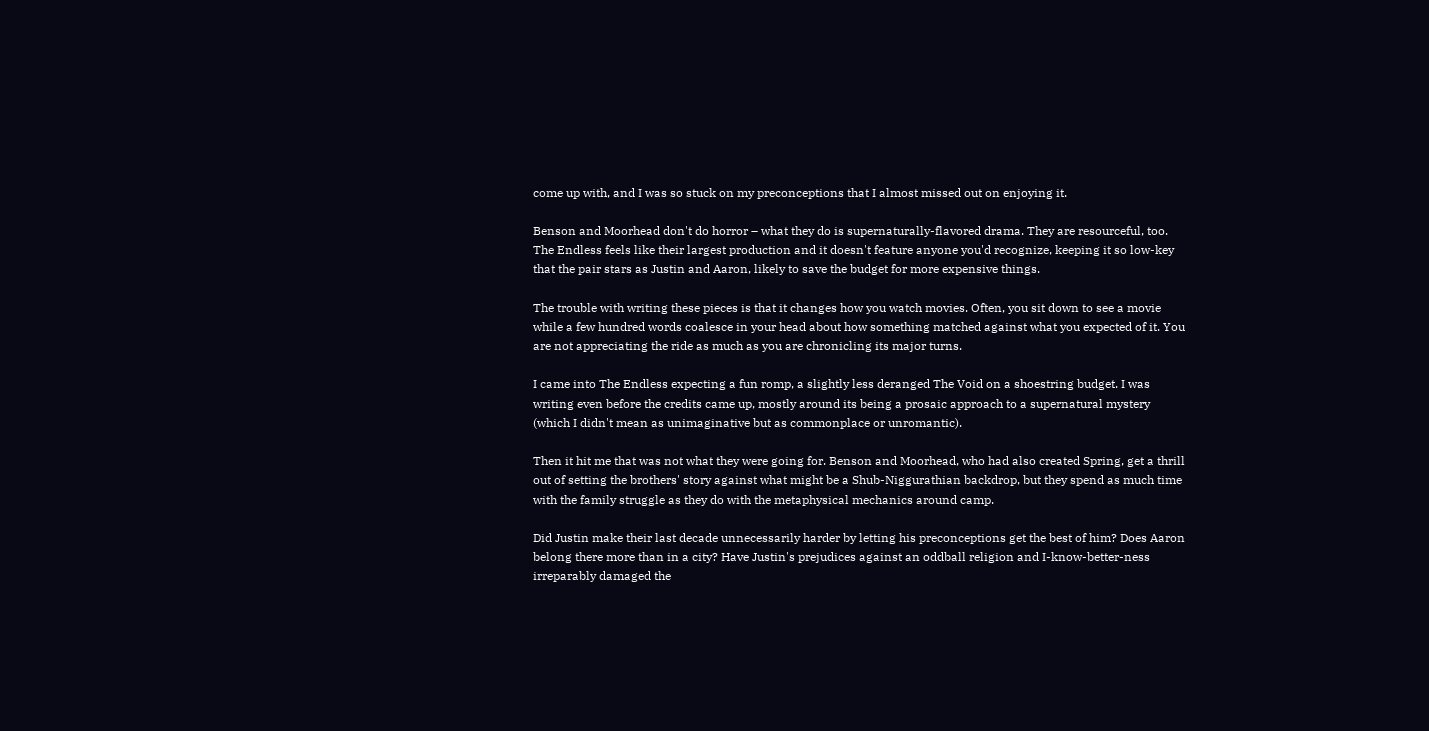come up with, and I was so stuck on my preconceptions that I almost missed out on enjoying it.

Benson and Moorhead don't do horror – what they do is supernaturally-flavored drama. They are resourceful, too. The Endless feels like their largest production and it doesn't feature anyone you'd recognize, keeping it so low-key that the pair stars as Justin and Aaron, likely to save the budget for more expensive things.

The trouble with writing these pieces is that it changes how you watch movies. Often, you sit down to see a movie while a few hundred words coalesce in your head about how something matched against what you expected of it. You are not appreciating the ride as much as you are chronicling its major turns.

I came into The Endless expecting a fun romp, a slightly less deranged The Void on a shoestring budget. I was writing even before the credits came up, mostly around its being a prosaic approach to a supernatural mystery (which I didn't mean as unimaginative but as commonplace or unromantic).

Then it hit me that was not what they were going for. Benson and Moorhead, who had also created Spring, get a thrill out of setting the brothers' story against what might be a Shub-Niggurathian backdrop, but they spend as much time with the family struggle as they do with the metaphysical mechanics around camp.

Did Justin make their last decade unnecessarily harder by letting his preconceptions get the best of him? Does Aaron belong there more than in a city? Have Justin's prejudices against an oddball religion and I-know-better-ness irreparably damaged the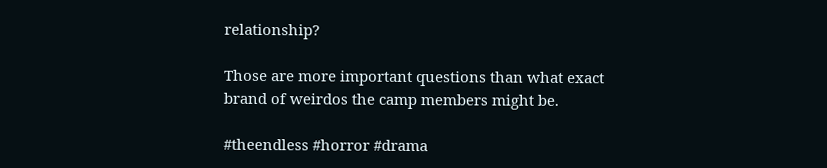relationship?

Those are more important questions than what exact brand of weirdos the camp members might be.

#theendless #horror #drama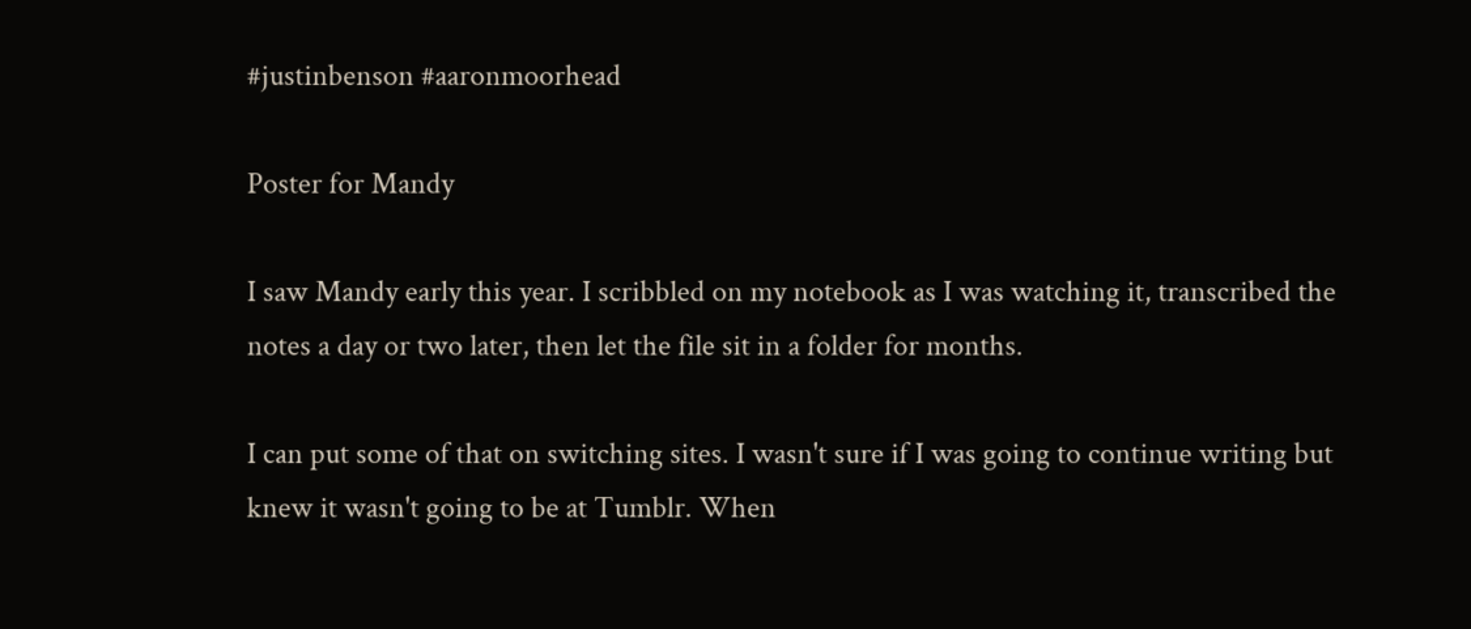#justinbenson #aaronmoorhead

Poster for Mandy

I saw Mandy early this year. I scribbled on my notebook as I was watching it, transcribed the notes a day or two later, then let the file sit in a folder for months.

I can put some of that on switching sites. I wasn't sure if I was going to continue writing but knew it wasn't going to be at Tumblr. When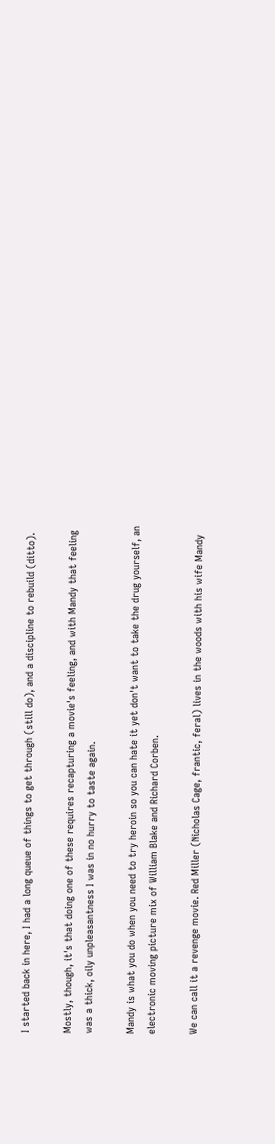I started back in here, I had a long queue of things to get through (still do), and a discipline to rebuild (ditto).

Mostly, though, it's that doing one of these requires recapturing a movie's feeling, and with Mandy that feeling was a thick, oily unpleasantness I was in no hurry to taste again.

Mandy is what you do when you need to try heroin so you can hate it yet don't want to take the drug yourself, an electronic moving picture mix of William Blake and Richard Corben.

We can call it a revenge movie. Red Miller (Nicholas Cage, frantic, feral) lives in the woods with his wife Mandy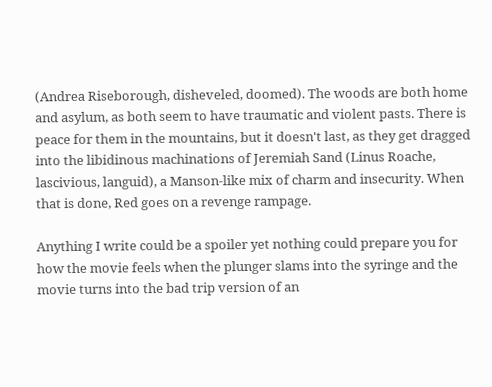(Andrea Riseborough, disheveled, doomed). The woods are both home and asylum, as both seem to have traumatic and violent pasts. There is peace for them in the mountains, but it doesn't last, as they get dragged into the libidinous machinations of Jeremiah Sand (Linus Roache, lascivious, languid), a Manson-like mix of charm and insecurity. When that is done, Red goes on a revenge rampage.

Anything I write could be a spoiler yet nothing could prepare you for how the movie feels when the plunger slams into the syringe and the movie turns into the bad trip version of an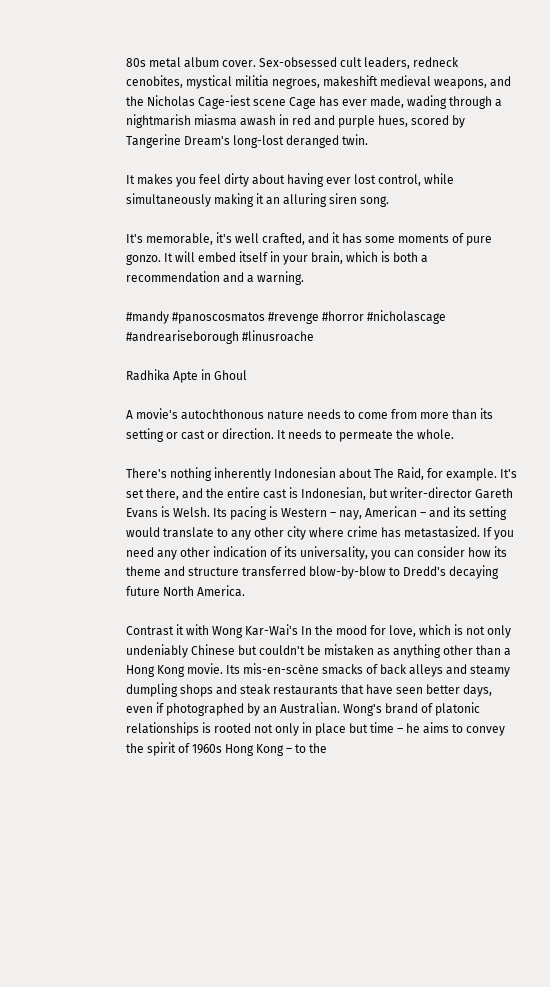80s metal album cover. Sex-obsessed cult leaders, redneck cenobites, mystical militia negroes, makeshift medieval weapons, and the Nicholas Cage-iest scene Cage has ever made, wading through a nightmarish miasma awash in red and purple hues, scored by Tangerine Dream's long-lost deranged twin.

It makes you feel dirty about having ever lost control, while simultaneously making it an alluring siren song.

It's memorable, it's well crafted, and it has some moments of pure gonzo. It will embed itself in your brain, which is both a recommendation and a warning.

#mandy #panoscosmatos #revenge #horror #nicholascage #andreariseborough #linusroache

Radhika Apte in Ghoul

A movie's autochthonous nature needs to come from more than its setting or cast or direction. It needs to permeate the whole.

There's nothing inherently Indonesian about The Raid, for example. It's set there, and the entire cast is Indonesian, but writer-director Gareth Evans is Welsh. Its pacing is Western – nay, American – and its setting would translate to any other city where crime has metastasized. If you need any other indication of its universality, you can consider how its theme and structure transferred blow-by-blow to Dredd's decaying future North America.

Contrast it with Wong Kar-Wai's In the mood for love, which is not only undeniably Chinese but couldn't be mistaken as anything other than a Hong Kong movie. Its mis-en-scène smacks of back alleys and steamy dumpling shops and steak restaurants that have seen better days, even if photographed by an Australian. Wong's brand of platonic relationships is rooted not only in place but time – he aims to convey the spirit of 1960s Hong Kong – to the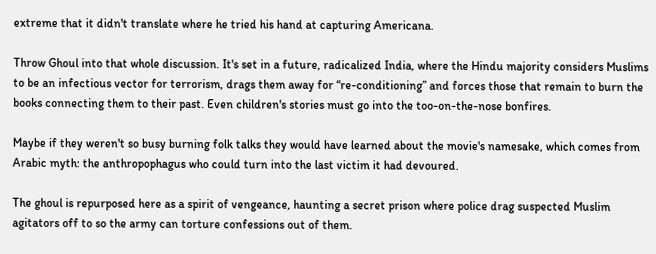extreme that it didn't translate where he tried his hand at capturing Americana.

Throw Ghoul into that whole discussion. It's set in a future, radicalized India, where the Hindu majority considers Muslims to be an infectious vector for terrorism, drags them away for “re-conditioning” and forces those that remain to burn the books connecting them to their past. Even children's stories must go into the too-on-the-nose bonfires.

Maybe if they weren't so busy burning folk talks they would have learned about the movie's namesake, which comes from Arabic myth: the anthropophagus who could turn into the last victim it had devoured.

The ghoul is repurposed here as a spirit of vengeance, haunting a secret prison where police drag suspected Muslim agitators off to so the army can torture confessions out of them.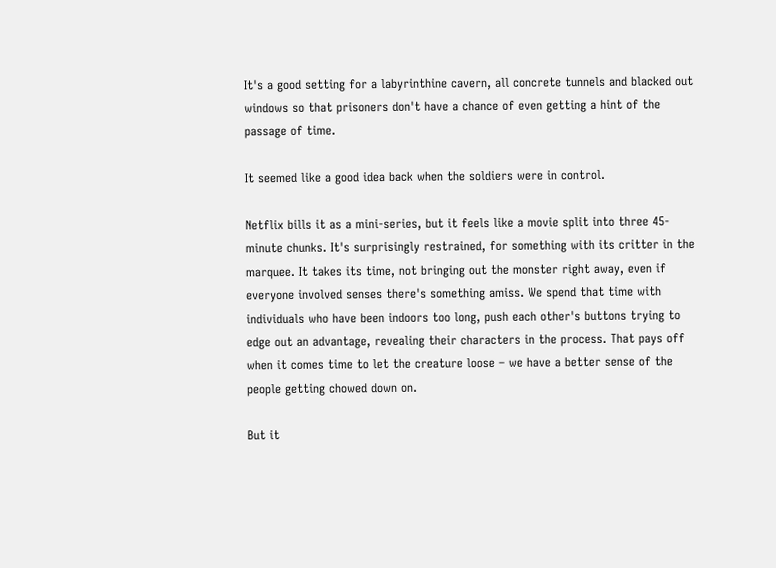It's a good setting for a labyrinthine cavern, all concrete tunnels and blacked out windows so that prisoners don't have a chance of even getting a hint of the passage of time.

It seemed like a good idea back when the soldiers were in control.

Netflix bills it as a mini-series, but it feels like a movie split into three 45-minute chunks. It's surprisingly restrained, for something with its critter in the marquee. It takes its time, not bringing out the monster right away, even if everyone involved senses there's something amiss. We spend that time with individuals who have been indoors too long, push each other's buttons trying to edge out an advantage, revealing their characters in the process. That pays off when it comes time to let the creature loose – we have a better sense of the people getting chowed down on.

But it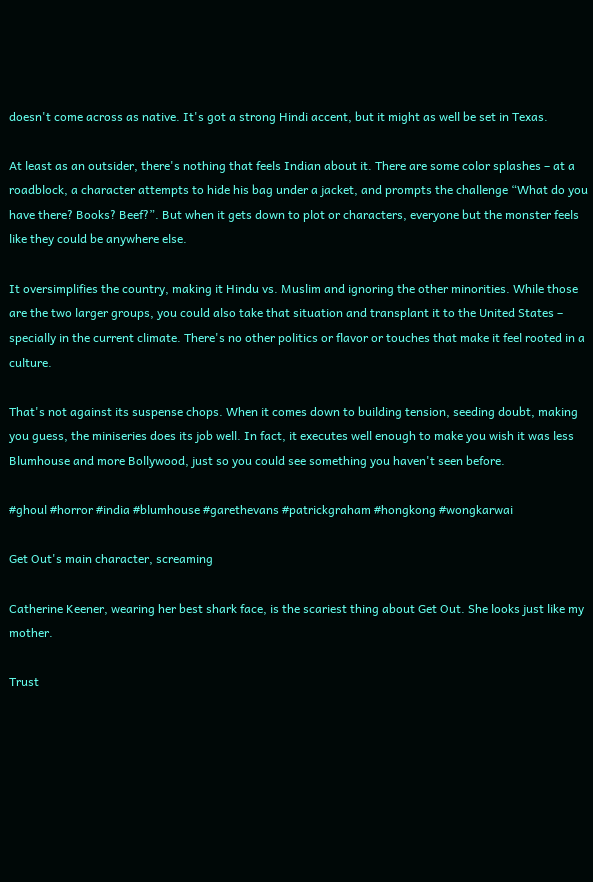doesn't come across as native. It's got a strong Hindi accent, but it might as well be set in Texas.

At least as an outsider, there's nothing that feels Indian about it. There are some color splashes – at a roadblock, a character attempts to hide his bag under a jacket, and prompts the challenge “What do you have there? Books? Beef?”. But when it gets down to plot or characters, everyone but the monster feels like they could be anywhere else.

It oversimplifies the country, making it Hindu vs. Muslim and ignoring the other minorities. While those are the two larger groups, you could also take that situation and transplant it to the United States – specially in the current climate. There's no other politics or flavor or touches that make it feel rooted in a culture.

That's not against its suspense chops. When it comes down to building tension, seeding doubt, making you guess, the miniseries does its job well. In fact, it executes well enough to make you wish it was less Blumhouse and more Bollywood, just so you could see something you haven't seen before.

#ghoul #horror #india #blumhouse #garethevans #patrickgraham #hongkong #wongkarwai

Get Out's main character, screaming

Catherine Keener, wearing her best shark face, is the scariest thing about Get Out. She looks just like my mother.

Trust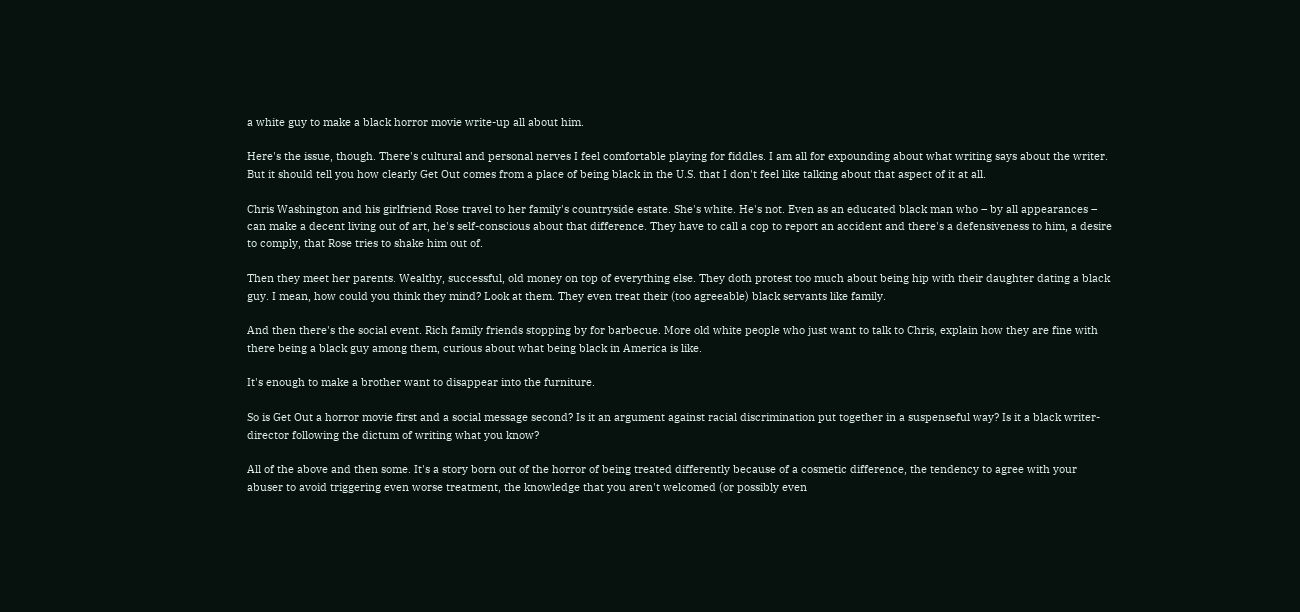a white guy to make a black horror movie write-up all about him.

Here's the issue, though. There's cultural and personal nerves I feel comfortable playing for fiddles. I am all for expounding about what writing says about the writer. But it should tell you how clearly Get Out comes from a place of being black in the U.S. that I don't feel like talking about that aspect of it at all.

Chris Washington and his girlfriend Rose travel to her family's countryside estate. She's white. He's not. Even as an educated black man who – by all appearances – can make a decent living out of art, he's self-conscious about that difference. They have to call a cop to report an accident and there's a defensiveness to him, a desire to comply, that Rose tries to shake him out of.

Then they meet her parents. Wealthy, successful, old money on top of everything else. They doth protest too much about being hip with their daughter dating a black guy. I mean, how could you think they mind? Look at them. They even treat their (too agreeable) black servants like family.

And then there's the social event. Rich family friends stopping by for barbecue. More old white people who just want to talk to Chris, explain how they are fine with there being a black guy among them, curious about what being black in America is like.

It's enough to make a brother want to disappear into the furniture.

So is Get Out a horror movie first and a social message second? Is it an argument against racial discrimination put together in a suspenseful way? Is it a black writer-director following the dictum of writing what you know?

All of the above and then some. It's a story born out of the horror of being treated differently because of a cosmetic difference, the tendency to agree with your abuser to avoid triggering even worse treatment, the knowledge that you aren't welcomed (or possibly even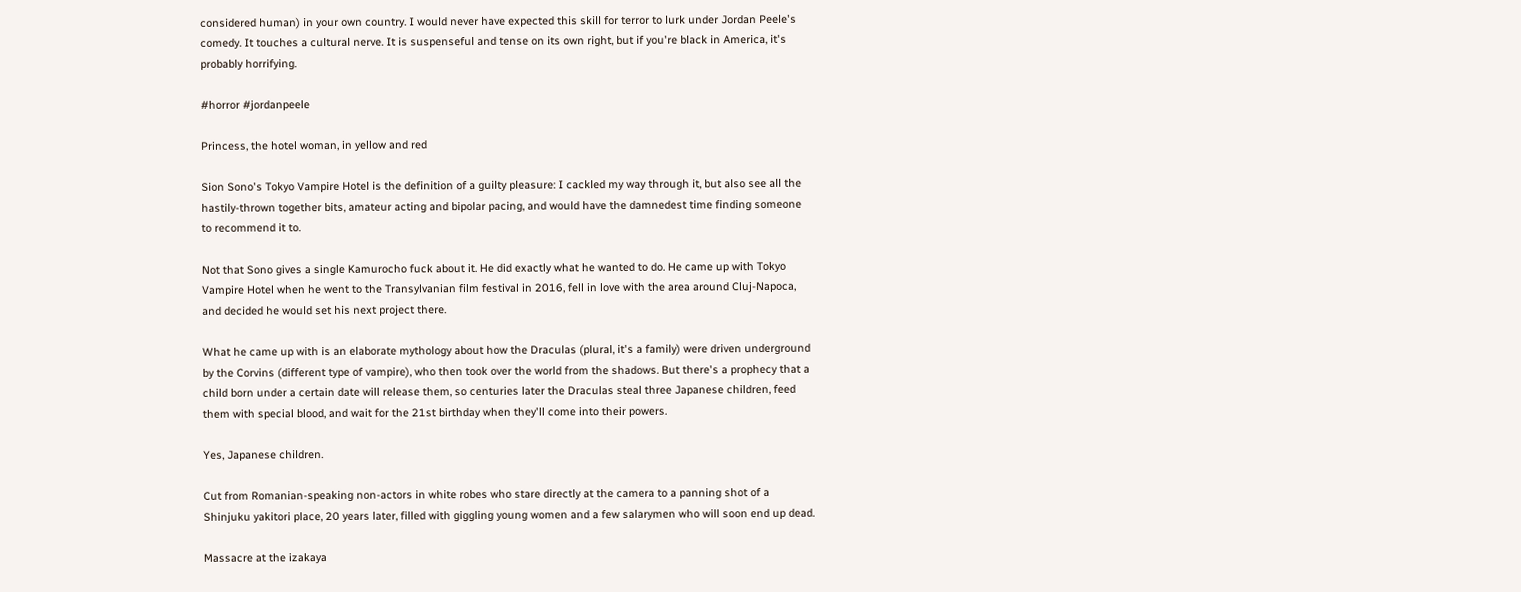considered human) in your own country. I would never have expected this skill for terror to lurk under Jordan Peele's comedy. It touches a cultural nerve. It is suspenseful and tense on its own right, but if you're black in America, it's probably horrifying.

#horror #jordanpeele

Princess, the hotel woman, in yellow and red

Sion Sono's Tokyo Vampire Hotel is the definition of a guilty pleasure: I cackled my way through it, but also see all the hastily-thrown together bits, amateur acting and bipolar pacing, and would have the damnedest time finding someone to recommend it to.

Not that Sono gives a single Kamurocho fuck about it. He did exactly what he wanted to do. He came up with Tokyo Vampire Hotel when he went to the Transylvanian film festival in 2016, fell in love with the area around Cluj-Napoca, and decided he would set his next project there.

What he came up with is an elaborate mythology about how the Draculas (plural, it's a family) were driven underground by the Corvins (different type of vampire), who then took over the world from the shadows. But there's a prophecy that a child born under a certain date will release them, so centuries later the Draculas steal three Japanese children, feed them with special blood, and wait for the 21st birthday when they'll come into their powers.

Yes, Japanese children.

Cut from Romanian-speaking non-actors in white robes who stare directly at the camera to a panning shot of a Shinjuku yakitori place, 20 years later, filled with giggling young women and a few salarymen who will soon end up dead.

Massacre at the izakaya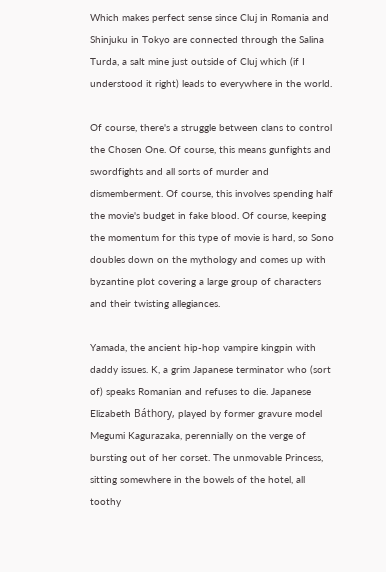Which makes perfect sense since Cluj in Romania and Shinjuku in Tokyo are connected through the Salina Turda, a salt mine just outside of Cluj which (if I understood it right) leads to everywhere in the world.

Of course, there's a struggle between clans to control the Chosen One. Of course, this means gunfights and swordfights and all sorts of murder and dismemberment. Of course, this involves spending half the movie's budget in fake blood. Of course, keeping the momentum for this type of movie is hard, so Sono doubles down on the mythology and comes up with byzantine plot covering a large group of characters and their twisting allegiances.

Yamada, the ancient hip-hop vampire kingpin with daddy issues. K, a grim Japanese terminator who (sort of) speaks Romanian and refuses to die. Japanese Elizabeth Báthory, played by former gravure model Megumi Kagurazaka, perennially on the verge of bursting out of her corset. The unmovable Princess, sitting somewhere in the bowels of the hotel, all toothy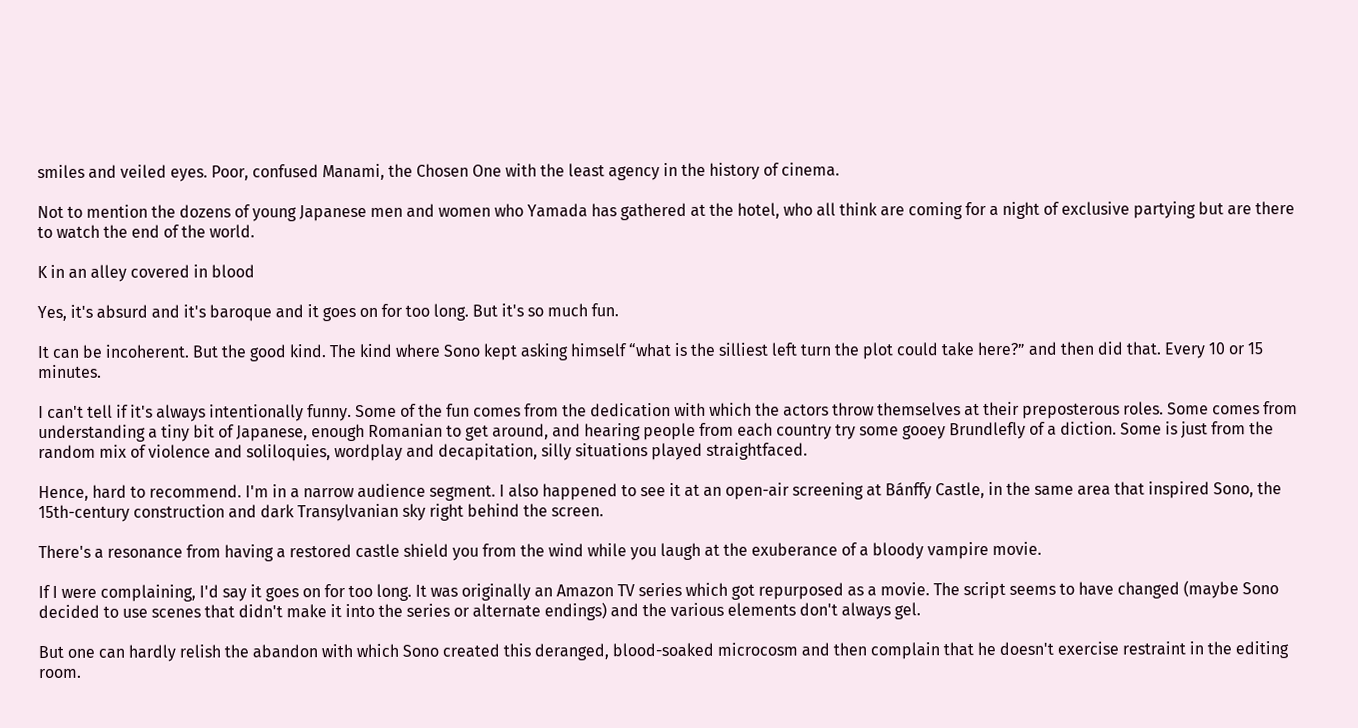smiles and veiled eyes. Poor, confused Manami, the Chosen One with the least agency in the history of cinema.

Not to mention the dozens of young Japanese men and women who Yamada has gathered at the hotel, who all think are coming for a night of exclusive partying but are there to watch the end of the world.

K in an alley covered in blood

Yes, it's absurd and it's baroque and it goes on for too long. But it's so much fun.

It can be incoherent. But the good kind. The kind where Sono kept asking himself “what is the silliest left turn the plot could take here?” and then did that. Every 10 or 15 minutes.

I can't tell if it's always intentionally funny. Some of the fun comes from the dedication with which the actors throw themselves at their preposterous roles. Some comes from understanding a tiny bit of Japanese, enough Romanian to get around, and hearing people from each country try some gooey Brundlefly of a diction. Some is just from the random mix of violence and soliloquies, wordplay and decapitation, silly situations played straightfaced.

Hence, hard to recommend. I'm in a narrow audience segment. I also happened to see it at an open-air screening at Bánffy Castle, in the same area that inspired Sono, the 15th-century construction and dark Transylvanian sky right behind the screen.

There's a resonance from having a restored castle shield you from the wind while you laugh at the exuberance of a bloody vampire movie.

If I were complaining, I'd say it goes on for too long. It was originally an Amazon TV series which got repurposed as a movie. The script seems to have changed (maybe Sono decided to use scenes that didn't make it into the series or alternate endings) and the various elements don't always gel.

But one can hardly relish the abandon with which Sono created this deranged, blood-soaked microcosm and then complain that he doesn't exercise restraint in the editing room.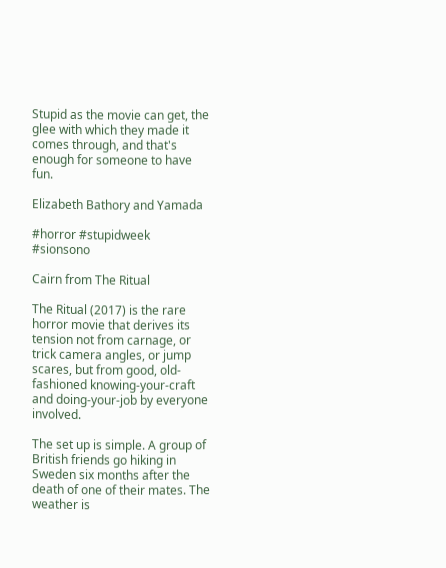Stupid as the movie can get, the glee with which they made it comes through, and that's enough for someone to have fun.

Elizabeth Bathory and Yamada

#horror #stupidweek #sionsono

Cairn from The Ritual

The Ritual (2017) is the rare horror movie that derives its tension not from carnage, or trick camera angles, or jump scares, but from good, old-fashioned knowing-your-craft and doing-your-job by everyone involved.

The set up is simple. A group of British friends go hiking in Sweden six months after the death of one of their mates. The weather is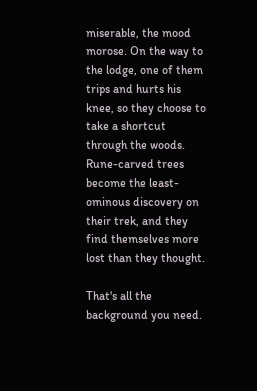miserable, the mood morose. On the way to the lodge, one of them trips and hurts his knee, so they choose to take a shortcut through the woods. Rune-carved trees become the least-ominous discovery on their trek, and they find themselves more lost than they thought.

That's all the background you need.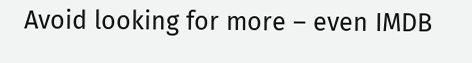Avoid looking for more – even IMDB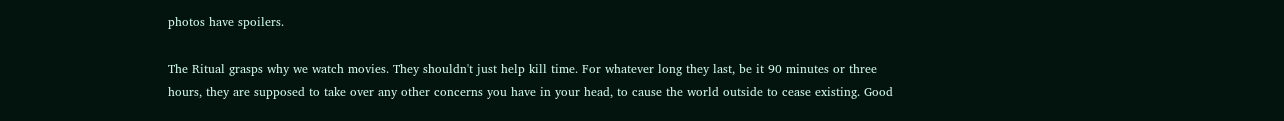photos have spoilers.

The Ritual grasps why we watch movies. They shouldn't just help kill time. For whatever long they last, be it 90 minutes or three hours, they are supposed to take over any other concerns you have in your head, to cause the world outside to cease existing. Good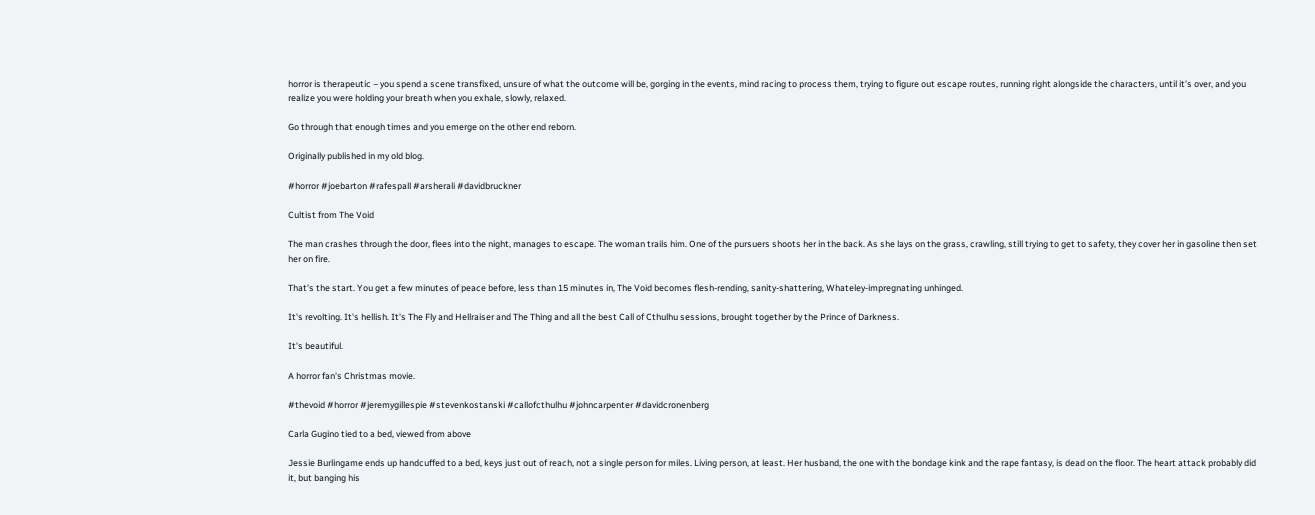horror is therapeutic – you spend a scene transfixed, unsure of what the outcome will be, gorging in the events, mind racing to process them, trying to figure out escape routes, running right alongside the characters, until it's over, and you realize you were holding your breath when you exhale, slowly, relaxed.

Go through that enough times and you emerge on the other end reborn.

Originally published in my old blog.

#horror #joebarton #rafespall #arsherali #davidbruckner

Cultist from The Void

The man crashes through the door, flees into the night, manages to escape. The woman trails him. One of the pursuers shoots her in the back. As she lays on the grass, crawling, still trying to get to safety, they cover her in gasoline then set her on fire.

That's the start. You get a few minutes of peace before, less than 15 minutes in, The Void becomes flesh-rending, sanity-shattering, Whateley-impregnating unhinged.

It's revolting. It's hellish. It's The Fly and Hellraiser and The Thing and all the best Call of Cthulhu sessions, brought together by the Prince of Darkness.

It's beautiful.

A horror fan's Christmas movie.

#thevoid #horror #jeremygillespie #stevenkostanski #callofcthulhu #johncarpenter #davidcronenberg

Carla Gugino tied to a bed, viewed from above

Jessie Burlingame ends up handcuffed to a bed, keys just out of reach, not a single person for miles. Living person, at least. Her husband, the one with the bondage kink and the rape fantasy, is dead on the floor. The heart attack probably did it, but banging his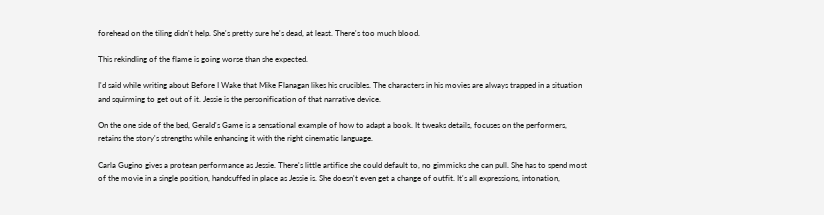forehead on the tiling didn't help. She's pretty sure he's dead, at least. There's too much blood.

This rekindling of the flame is going worse than she expected.

I'd said while writing about Before I Wake that Mike Flanagan likes his crucibles. The characters in his movies are always trapped in a situation and squirming to get out of it. Jessie is the personification of that narrative device.

On the one side of the bed, Gerald's Game is a sensational example of how to adapt a book. It tweaks details, focuses on the performers, retains the story's strengths while enhancing it with the right cinematic language.

Carla Gugino gives a protean performance as Jessie. There's little artifice she could default to, no gimmicks she can pull. She has to spend most of the movie in a single position, handcuffed in place as Jessie is. She doesn't even get a change of outfit. It's all expressions, intonation,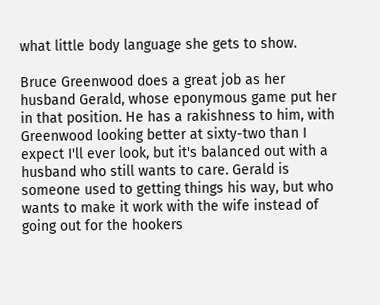what little body language she gets to show.

Bruce Greenwood does a great job as her husband Gerald, whose eponymous game put her in that position. He has a rakishness to him, with Greenwood looking better at sixty-two than I expect I'll ever look, but it's balanced out with a husband who still wants to care. Gerald is someone used to getting things his way, but who wants to make it work with the wife instead of going out for the hookers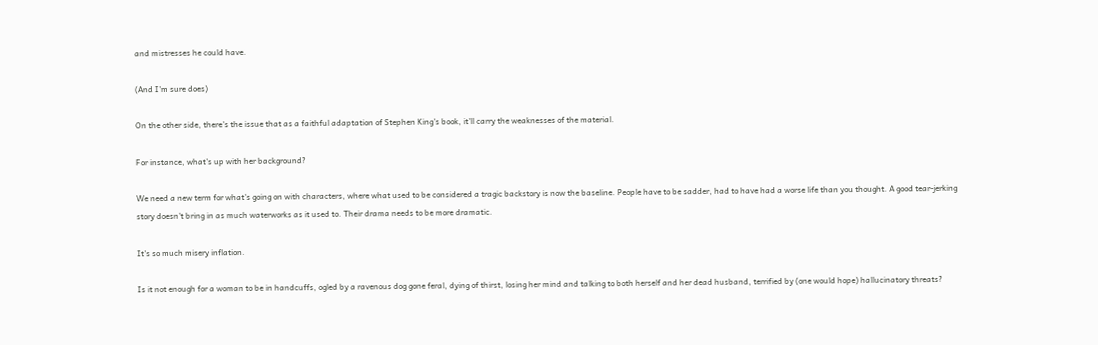and mistresses he could have.

(And I'm sure does)

On the other side, there's the issue that as a faithful adaptation of Stephen King's book, it'll carry the weaknesses of the material.

For instance, what's up with her background?

We need a new term for what's going on with characters, where what used to be considered a tragic backstory is now the baseline. People have to be sadder, had to have had a worse life than you thought. A good tear-jerking story doesn't bring in as much waterworks as it used to. Their drama needs to be more dramatic.

It's so much misery inflation.

Is it not enough for a woman to be in handcuffs, ogled by a ravenous dog gone feral, dying of thirst, losing her mind and talking to both herself and her dead husband, terrified by (one would hope) hallucinatory threats?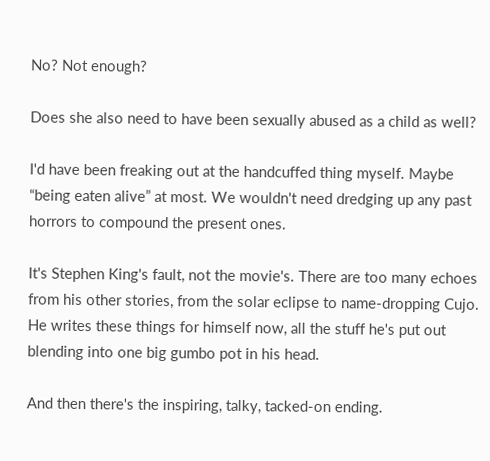No? Not enough?

Does she also need to have been sexually abused as a child as well?

I'd have been freaking out at the handcuffed thing myself. Maybe “being eaten alive” at most. We wouldn't need dredging up any past horrors to compound the present ones.

It's Stephen King's fault, not the movie's. There are too many echoes from his other stories, from the solar eclipse to name-dropping Cujo. He writes these things for himself now, all the stuff he's put out blending into one big gumbo pot in his head.

And then there's the inspiring, talky, tacked-on ending.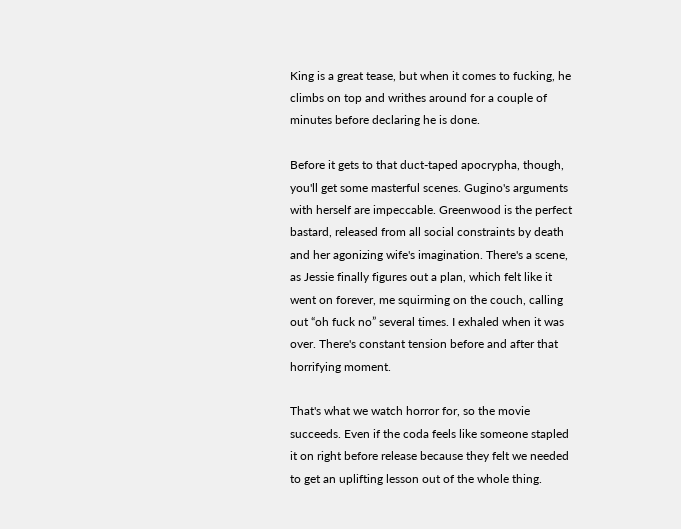King is a great tease, but when it comes to fucking, he climbs on top and writhes around for a couple of minutes before declaring he is done.

Before it gets to that duct-taped apocrypha, though, you'll get some masterful scenes. Gugino's arguments with herself are impeccable. Greenwood is the perfect bastard, released from all social constraints by death and her agonizing wife's imagination. There's a scene, as Jessie finally figures out a plan, which felt like it went on forever, me squirming on the couch, calling out “oh fuck no” several times. I exhaled when it was over. There's constant tension before and after that horrifying moment.

That's what we watch horror for, so the movie succeeds. Even if the coda feels like someone stapled it on right before release because they felt we needed to get an uplifting lesson out of the whole thing.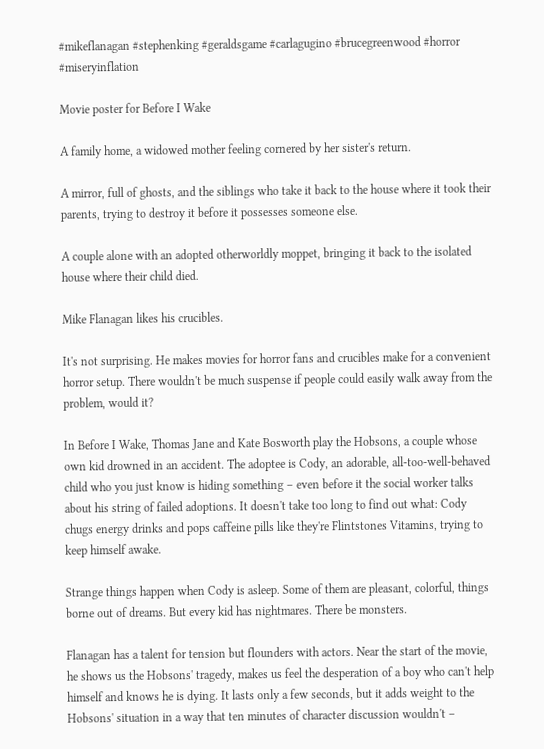#mikeflanagan #stephenking #geraldsgame #carlagugino #brucegreenwood #horror #miseryinflation

Movie poster for Before I Wake

A family home, a widowed mother feeling cornered by her sister's return.

A mirror, full of ghosts, and the siblings who take it back to the house where it took their parents, trying to destroy it before it possesses someone else.

A couple alone with an adopted otherworldly moppet, bringing it back to the isolated house where their child died.

Mike Flanagan likes his crucibles.

It's not surprising. He makes movies for horror fans and crucibles make for a convenient horror setup. There wouldn't be much suspense if people could easily walk away from the problem, would it?

In Before I Wake, Thomas Jane and Kate Bosworth play the Hobsons, a couple whose own kid drowned in an accident. The adoptee is Cody, an adorable, all-too-well-behaved child who you just know is hiding something – even before it the social worker talks about his string of failed adoptions. It doesn't take too long to find out what: Cody chugs energy drinks and pops caffeine pills like they're Flintstones Vitamins, trying to keep himself awake.

Strange things happen when Cody is asleep. Some of them are pleasant, colorful, things borne out of dreams. But every kid has nightmares. There be monsters.

Flanagan has a talent for tension but flounders with actors. Near the start of the movie, he shows us the Hobsons' tragedy, makes us feel the desperation of a boy who can't help himself and knows he is dying. It lasts only a few seconds, but it adds weight to the Hobsons' situation in a way that ten minutes of character discussion wouldn't –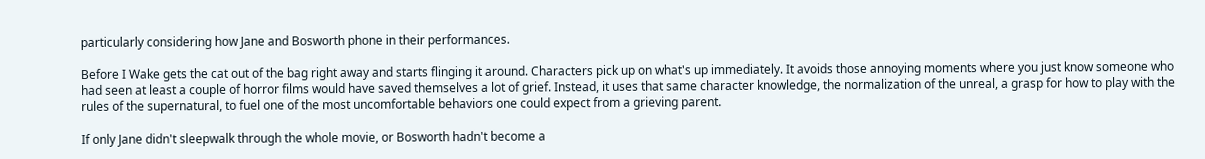particularly considering how Jane and Bosworth phone in their performances.

Before I Wake gets the cat out of the bag right away and starts flinging it around. Characters pick up on what's up immediately. It avoids those annoying moments where you just know someone who had seen at least a couple of horror films would have saved themselves a lot of grief. Instead, it uses that same character knowledge, the normalization of the unreal, a grasp for how to play with the rules of the supernatural, to fuel one of the most uncomfortable behaviors one could expect from a grieving parent.

If only Jane didn't sleepwalk through the whole movie, or Bosworth hadn't become a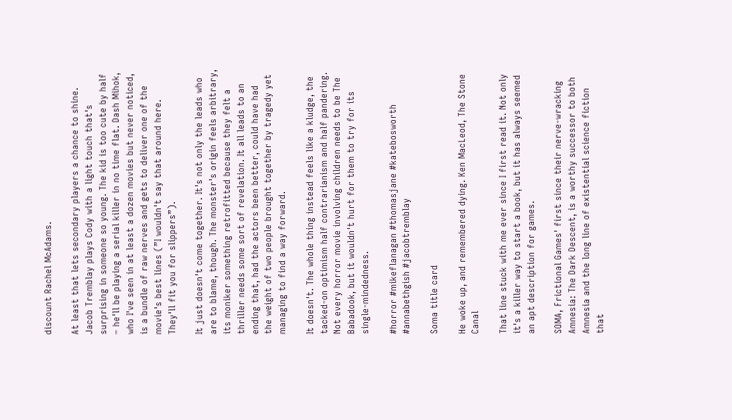discount Rachel McAdams.

At least that lets secondary players a chance to shine. Jacob Tremblay plays Cody with a light touch that's surprising in someone so young. The kid is too cute by half – he'll be playing a serial killer in no time flat. Dash Mihok, who I've seen in at least a dozen movies but never noticed, is a bundle of raw nerves and gets to deliver one of the movie's best lines (”I wouldn't say that around here. They'll fit you for slippers”).

It just doesn't come together. It's not only the leads who are to blame, though. The monster's origin feels arbitrary, its moniker something retrofitted because they felt a thriller needs some sort of revelation. It all leads to an ending that, had the actors been better, could have had the weight of two people brought together by tragedy yet managing to find a way forward.

It doesn't. The whole thing instead feels like a kludge, the tacked-on optimism half contrarianism and half pandering. Not every horror movie involving children needs to be The Babadook, but it wouldn't hurt for them to try for its single-mindedness.

#horror #mikeflanagan #thomasjane #katebosworth #annabethgish #jacobtremblay

Soma title card

He woke up, and remembered dying. Ken MacLeod, The Stone Canal

That line stuck with me ever since I first read it. Not only it's a killer way to start a book, but it has always seemed an apt description for games.

SOMA, Frictional Games' first since their nerve-wracking Amnesia: The Dark Descent, is a worthy successor to both Amnesia and the long line of existential science fiction that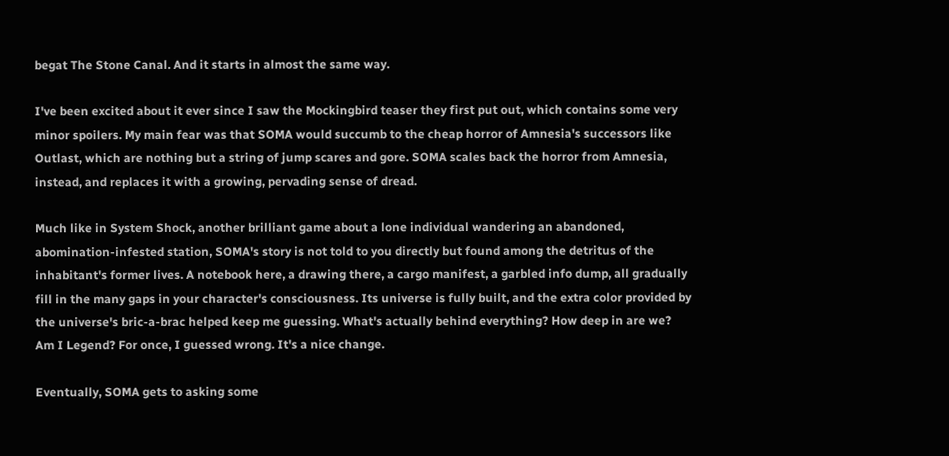begat The Stone Canal. And it starts in almost the same way.

I've been excited about it ever since I saw the Mockingbird teaser they first put out, which contains some very minor spoilers. My main fear was that SOMA would succumb to the cheap horror of Amnesia's successors like Outlast, which are nothing but a string of jump scares and gore. SOMA scales back the horror from Amnesia, instead, and replaces it with a growing, pervading sense of dread.

Much like in System Shock, another brilliant game about a lone individual wandering an abandoned, abomination-infested station, SOMA's story is not told to you directly but found among the detritus of the inhabitant's former lives. A notebook here, a drawing there, a cargo manifest, a garbled info dump, all gradually fill in the many gaps in your character's consciousness. Its universe is fully built, and the extra color provided by the universe's bric-a-brac helped keep me guessing. What's actually behind everything? How deep in are we? Am I Legend? For once, I guessed wrong. It's a nice change.

Eventually, SOMA gets to asking some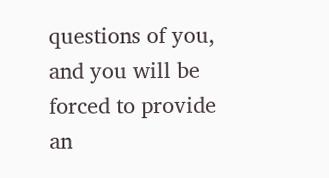questions of you, and you will be forced to provide an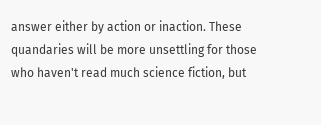answer either by action or inaction. These quandaries will be more unsettling for those who haven't read much science fiction, but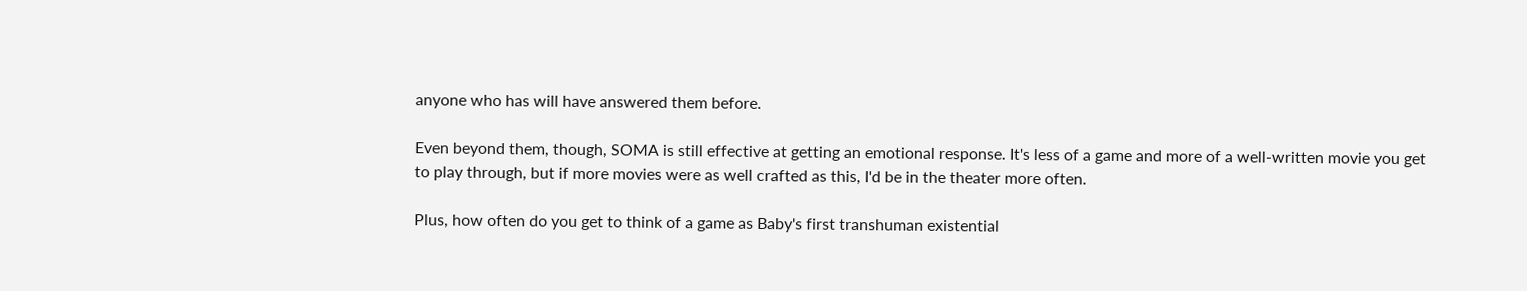anyone who has will have answered them before.

Even beyond them, though, SOMA is still effective at getting an emotional response. It's less of a game and more of a well-written movie you get to play through, but if more movies were as well crafted as this, I'd be in the theater more often.

Plus, how often do you get to think of a game as Baby's first transhuman existential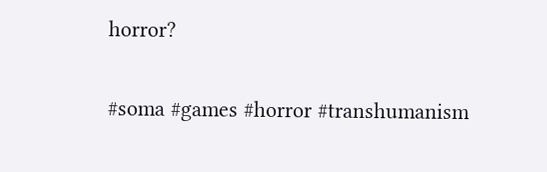horror?

#soma #games #horror #transhumanism